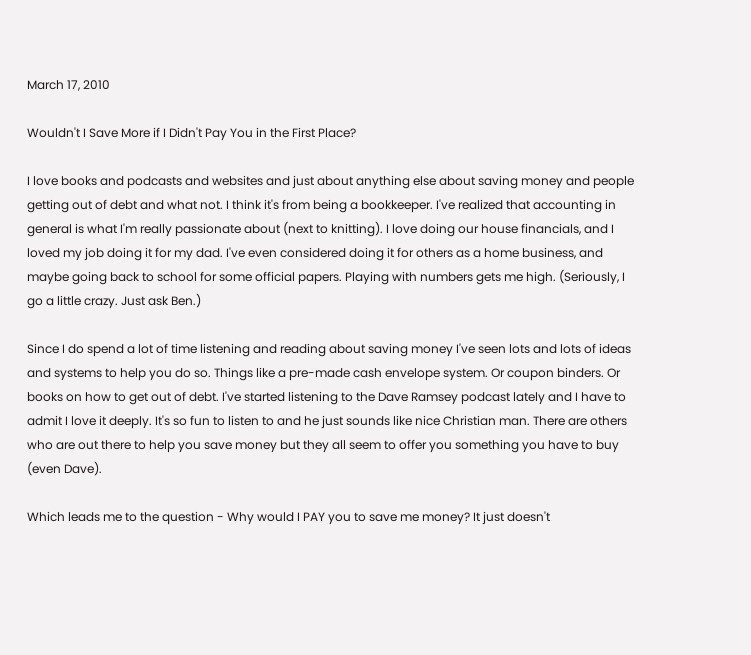March 17, 2010

Wouldn't I Save More if I Didn't Pay You in the First Place?

I love books and podcasts and websites and just about anything else about saving money and people getting out of debt and what not. I think it's from being a bookkeeper. I've realized that accounting in general is what I'm really passionate about (next to knitting). I love doing our house financials, and I loved my job doing it for my dad. I've even considered doing it for others as a home business, and maybe going back to school for some official papers. Playing with numbers gets me high. (Seriously, I go a little crazy. Just ask Ben.)

Since I do spend a lot of time listening and reading about saving money I've seen lots and lots of ideas and systems to help you do so. Things like a pre-made cash envelope system. Or coupon binders. Or books on how to get out of debt. I've started listening to the Dave Ramsey podcast lately and I have to admit I love it deeply. It's so fun to listen to and he just sounds like nice Christian man. There are others who are out there to help you save money but they all seem to offer you something you have to buy (even Dave).

Which leads me to the question - Why would I PAY you to save me money? It just doesn't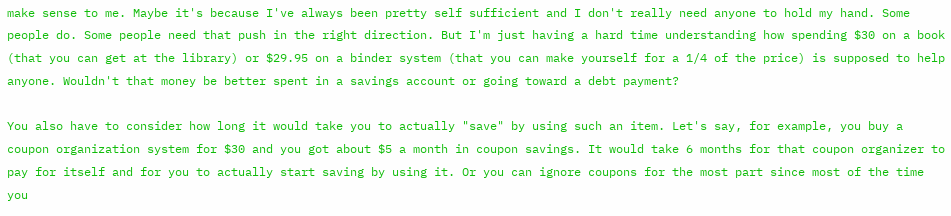make sense to me. Maybe it's because I've always been pretty self sufficient and I don't really need anyone to hold my hand. Some people do. Some people need that push in the right direction. But I'm just having a hard time understanding how spending $30 on a book (that you can get at the library) or $29.95 on a binder system (that you can make yourself for a 1/4 of the price) is supposed to help anyone. Wouldn't that money be better spent in a savings account or going toward a debt payment?

You also have to consider how long it would take you to actually "save" by using such an item. Let's say, for example, you buy a coupon organization system for $30 and you got about $5 a month in coupon savings. It would take 6 months for that coupon organizer to pay for itself and for you to actually start saving by using it. Or you can ignore coupons for the most part since most of the time you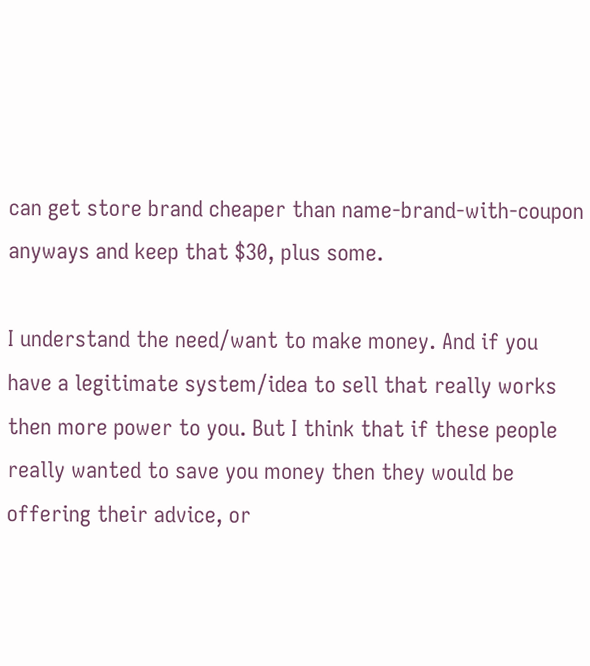can get store brand cheaper than name-brand-with-coupon anyways and keep that $30, plus some.

I understand the need/want to make money. And if you have a legitimate system/idea to sell that really works then more power to you. But I think that if these people really wanted to save you money then they would be offering their advice, or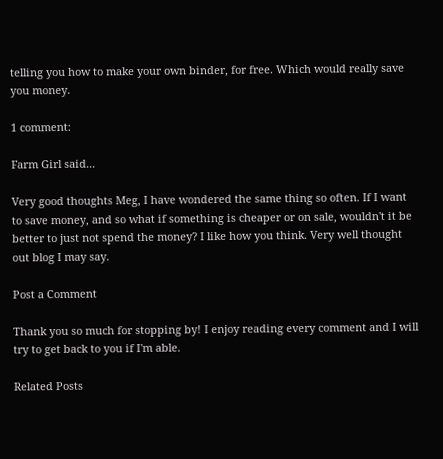telling you how to make your own binder, for free. Which would really save you money.

1 comment:

Farm Girl said...

Very good thoughts Meg, I have wondered the same thing so often. If I want to save money, and so what if something is cheaper or on sale, wouldn't it be better to just not spend the money? I like how you think. Very well thought out blog I may say.

Post a Comment

Thank you so much for stopping by! I enjoy reading every comment and I will try to get back to you if I'm able.

Related Posts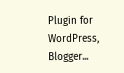Plugin for WordPress, Blogger...